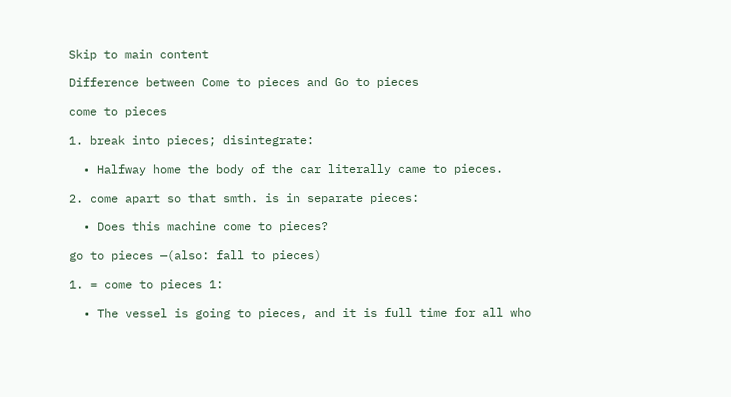Skip to main content

Difference between Come to pieces and Go to pieces

come to pieces

1. break into pieces; disintegrate:

  • Halfway home the body of the car literally came to pieces.

2. come apart so that smth. is in separate pieces:

  • Does this machine come to pieces?

go to pieces —(also: fall to pieces)

1. = come to pieces 1:

  • The vessel is going to pieces, and it is full time for all who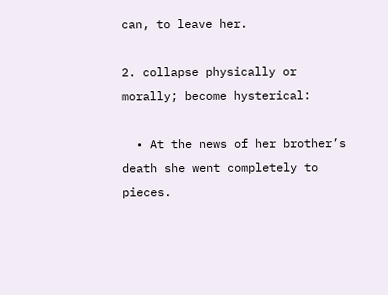can, to leave her.

2. collapse physically or morally; become hysterical:

  • At the news of her brother’s death she went completely to pieces.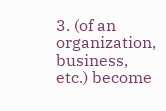3. (of an organization, business, etc.) become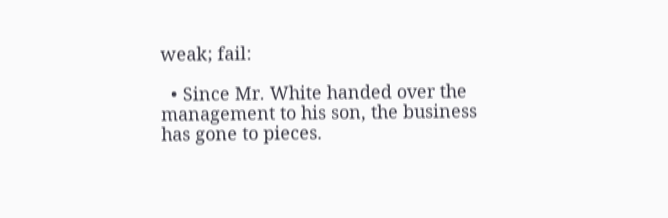weak; fail:

  • Since Mr. White handed over the management to his son, the business has gone to pieces.